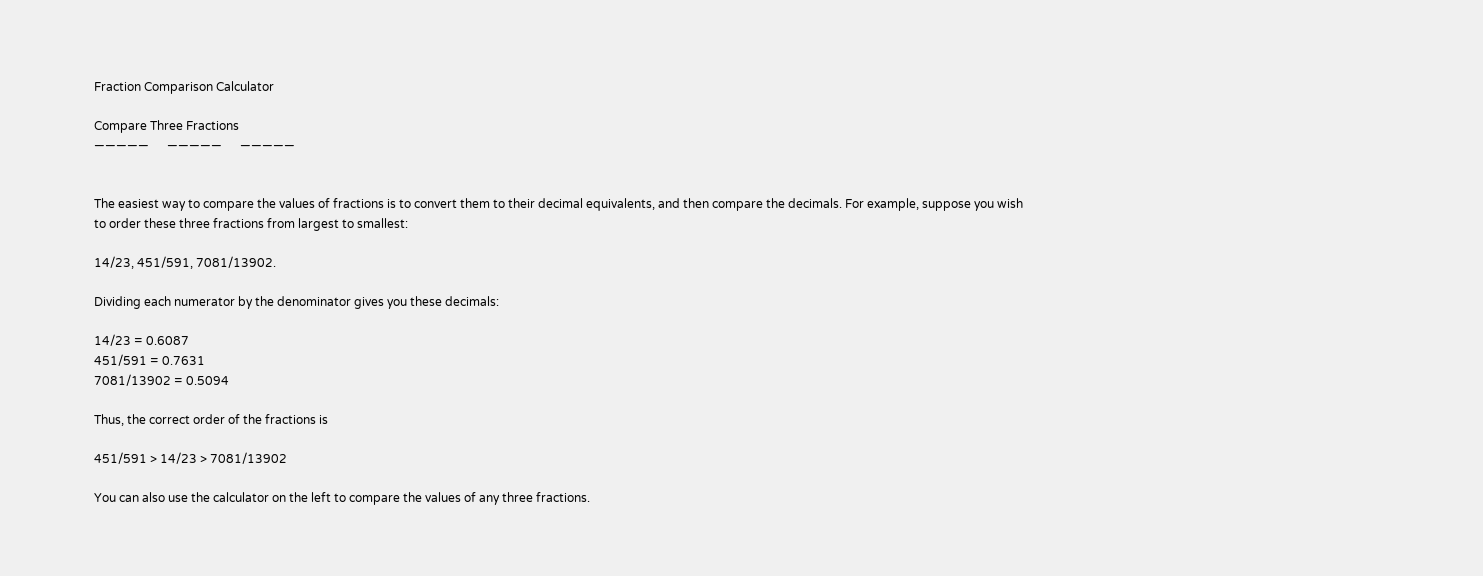Fraction Comparison Calculator

Compare Three Fractions
—————      —————      —————


The easiest way to compare the values of fractions is to convert them to their decimal equivalents, and then compare the decimals. For example, suppose you wish to order these three fractions from largest to smallest:

14/23, 451/591, 7081/13902.

Dividing each numerator by the denominator gives you these decimals:

14/23 = 0.6087
451/591 = 0.7631
7081/13902 = 0.5094

Thus, the correct order of the fractions is

451/591 > 14/23 > 7081/13902

You can also use the calculator on the left to compare the values of any three fractions.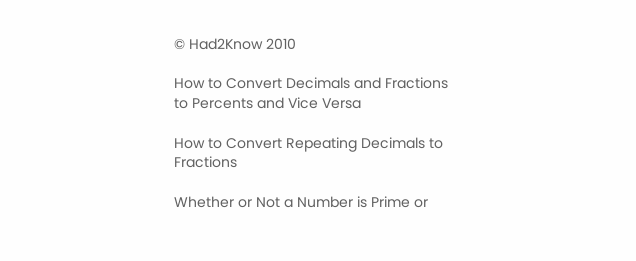© Had2Know 2010

How to Convert Decimals and Fractions to Percents and Vice Versa

How to Convert Repeating Decimals to Fractions

Whether or Not a Number is Prime or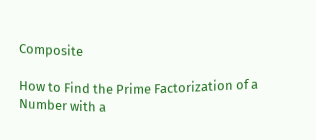Composite

How to Find the Prime Factorization of a Number with a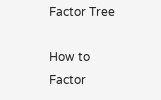Factor Tree

How to Factor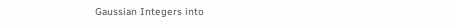Gaussian Integers into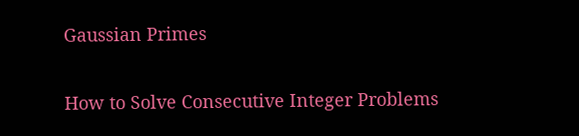Gaussian Primes

How to Solve Consecutive Integer Problems